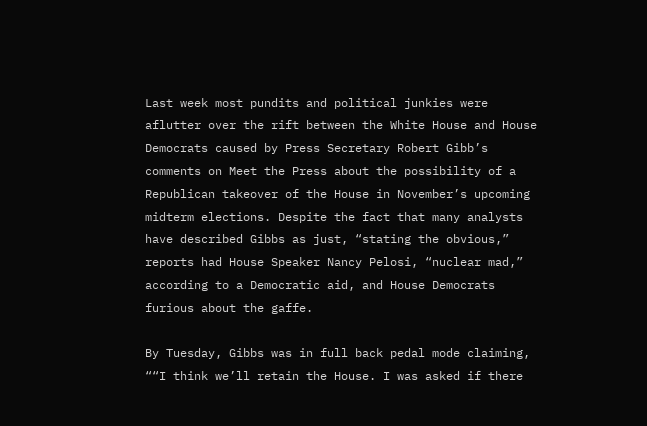Last week most pundits and political junkies were aflutter over the rift between the White House and House Democrats caused by Press Secretary Robert Gibb’s comments on Meet the Press about the possibility of a Republican takeover of the House in November’s upcoming midterm elections. Despite the fact that many analysts have described Gibbs as just, “stating the obvious,” reports had House Speaker Nancy Pelosi, “nuclear mad,” according to a Democratic aid, and House Democrats furious about the gaffe.

By Tuesday, Gibbs was in full back pedal mode claiming, ““I think we’ll retain the House. I was asked if there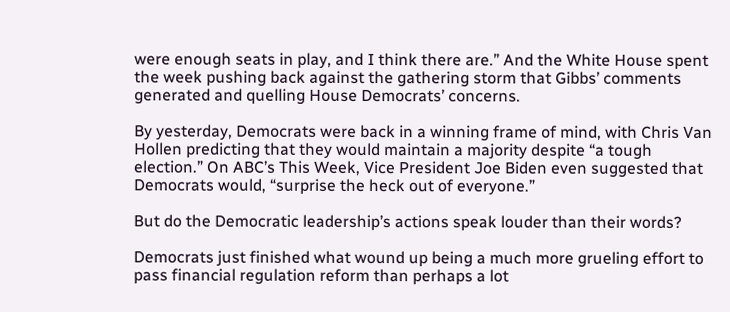were enough seats in play, and I think there are.” And the White House spent the week pushing back against the gathering storm that Gibbs’ comments generated and quelling House Democrats’ concerns.

By yesterday, Democrats were back in a winning frame of mind, with Chris Van Hollen predicting that they would maintain a majority despite “a tough election.” On ABC’s This Week, Vice President Joe Biden even suggested that Democrats would, “surprise the heck out of everyone.”

But do the Democratic leadership’s actions speak louder than their words?

Democrats just finished what wound up being a much more grueling effort to pass financial regulation reform than perhaps a lot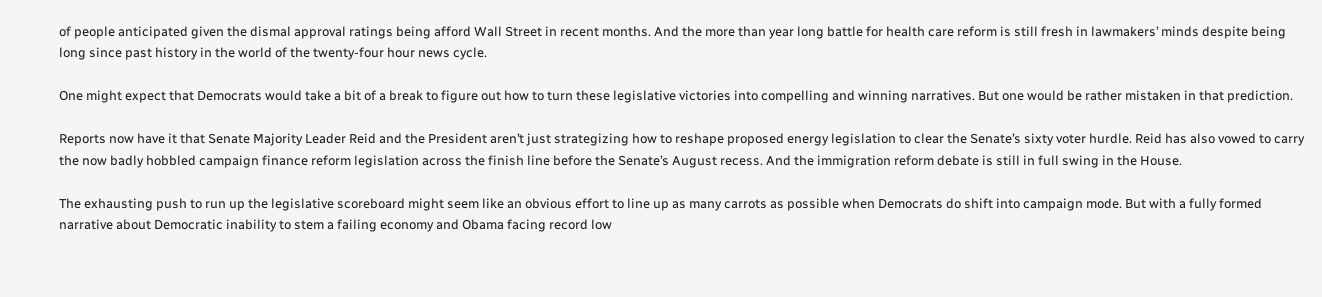of people anticipated given the dismal approval ratings being afford Wall Street in recent months. And the more than year long battle for health care reform is still fresh in lawmakers’ minds despite being long since past history in the world of the twenty-four hour news cycle.

One might expect that Democrats would take a bit of a break to figure out how to turn these legislative victories into compelling and winning narratives. But one would be rather mistaken in that prediction.

Reports now have it that Senate Majority Leader Reid and the President aren’t just strategizing how to reshape proposed energy legislation to clear the Senate’s sixty voter hurdle. Reid has also vowed to carry the now badly hobbled campaign finance reform legislation across the finish line before the Senate’s August recess. And the immigration reform debate is still in full swing in the House.

The exhausting push to run up the legislative scoreboard might seem like an obvious effort to line up as many carrots as possible when Democrats do shift into campaign mode. But with a fully formed narrative about Democratic inability to stem a failing economy and Obama facing record low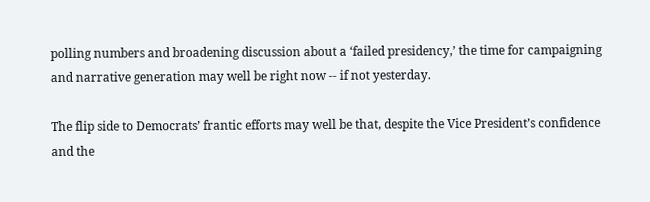polling numbers and broadening discussion about a ‘failed presidency,’ the time for campaigning and narrative generation may well be right now -- if not yesterday.

The flip side to Democrats’ frantic efforts may well be that, despite the Vice President’s confidence and the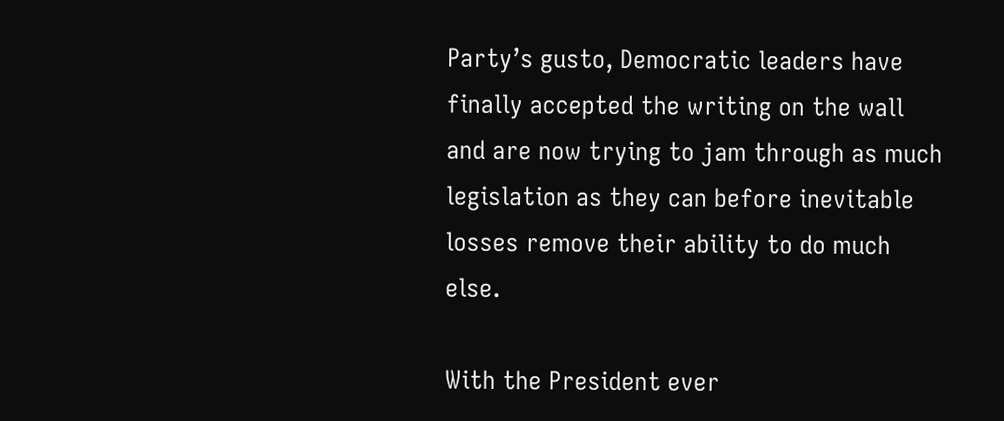Party’s gusto, Democratic leaders have finally accepted the writing on the wall and are now trying to jam through as much legislation as they can before inevitable losses remove their ability to do much else.

With the President ever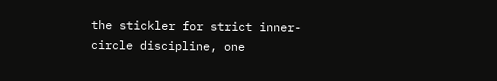the stickler for strict inner-circle discipline, one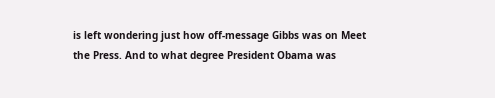is left wondering just how off-message Gibbs was on Meet the Press. And to what degree President Obama was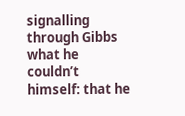signalling through Gibbs what he couldn’t himself: that he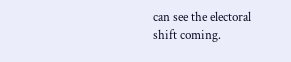can see the electoral shift coming.